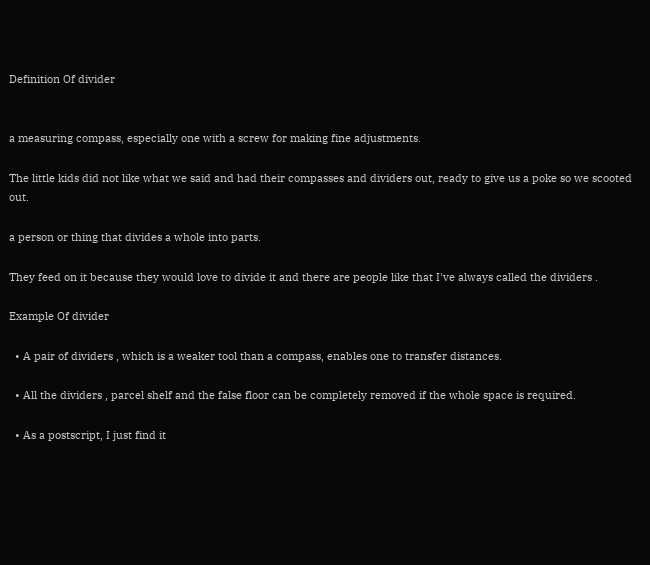Definition Of divider


a measuring compass, especially one with a screw for making fine adjustments.

The little kids did not like what we said and had their compasses and dividers out, ready to give us a poke so we scooted out.

a person or thing that divides a whole into parts.

They feed on it because they would love to divide it and there are people like that I've always called the dividers .

Example Of divider

  • A pair of dividers , which is a weaker tool than a compass, enables one to transfer distances.

  • All the dividers , parcel shelf and the false floor can be completely removed if the whole space is required.

  • As a postscript, I just find it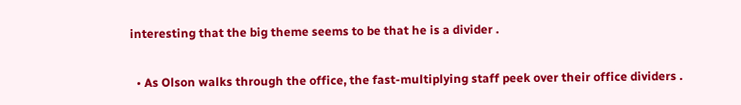interesting that the big theme seems to be that he is a divider .

  • As Olson walks through the office, the fast-multiplying staff peek over their office dividers .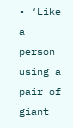• ‘Like a person using a pair of giant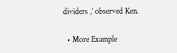dividers ,’ observed Ken.

  • More Example